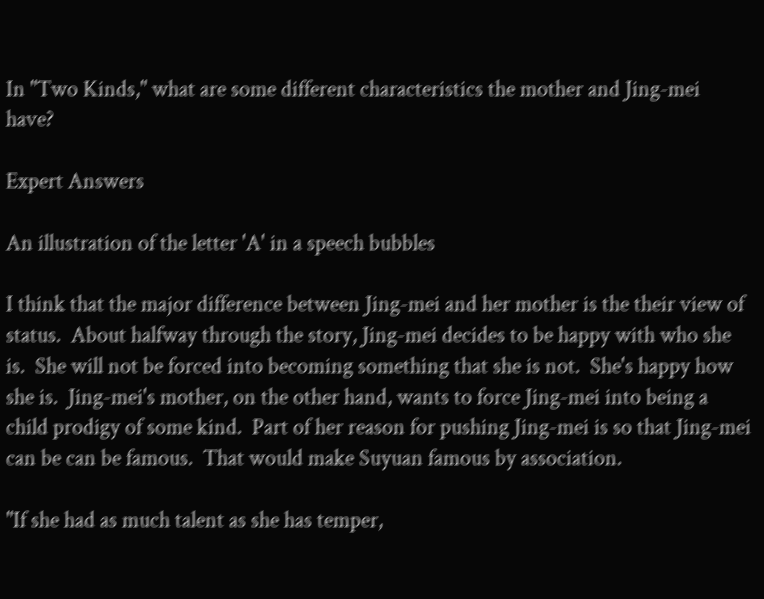In "Two Kinds," what are some different characteristics the mother and Jing-mei have?

Expert Answers

An illustration of the letter 'A' in a speech bubbles

I think that the major difference between Jing-mei and her mother is the their view of status.  About halfway through the story, Jing-mei decides to be happy with who she is.  She will not be forced into becoming something that she is not.  She's happy how she is.  Jing-mei's mother, on the other hand, wants to force Jing-mei into being a child prodigy of some kind.  Part of her reason for pushing Jing-mei is so that Jing-mei can be can be famous.  That would make Suyuan famous by association.

"If she had as much talent as she has temper,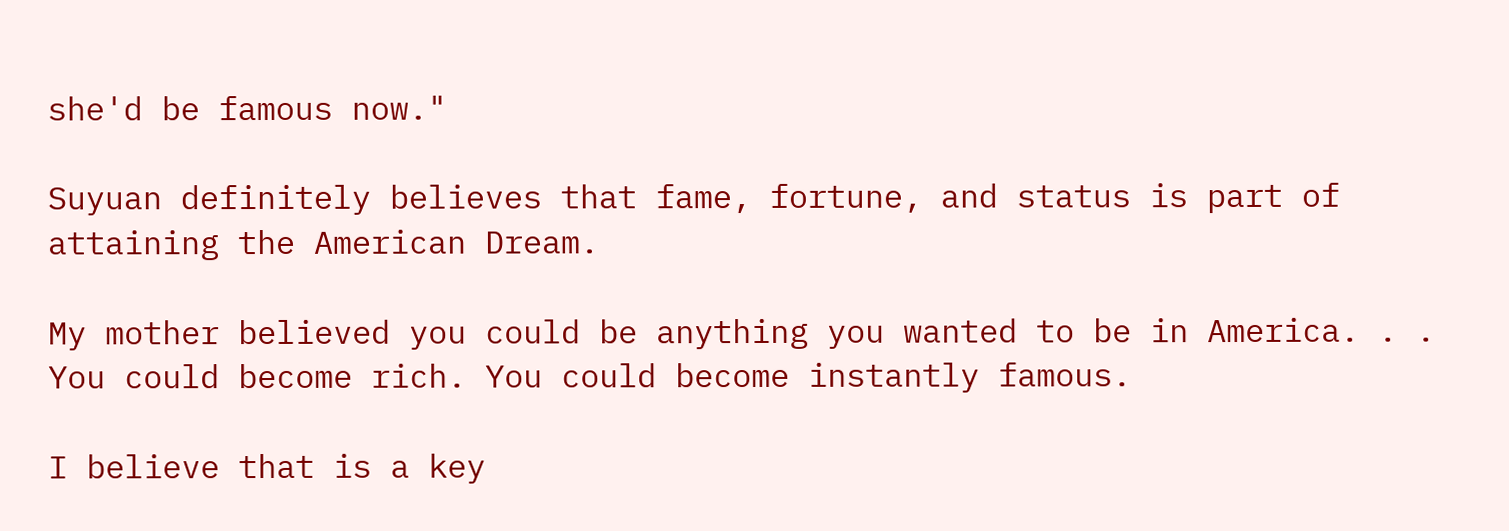she'd be famous now."

Suyuan definitely believes that fame, fortune, and status is part of attaining the American Dream.

My mother believed you could be anything you wanted to be in America. . . You could become rich. You could become instantly famous.

I believe that is a key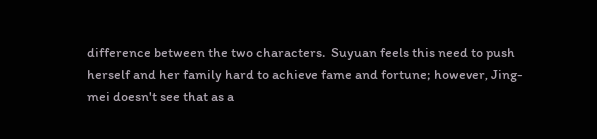difference between the two characters.  Suyuan feels this need to push herself and her family hard to achieve fame and fortune; however, Jing-mei doesn't see that as a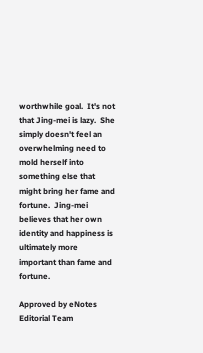worthwhile goal.  It's not that Jing-mei is lazy.  She simply doesn't feel an overwhelming need to mold herself into something else that might bring her fame and fortune.  Jing-mei believes that her own identity and happiness is ultimately more important than fame and fortune.

Approved by eNotes Editorial Team